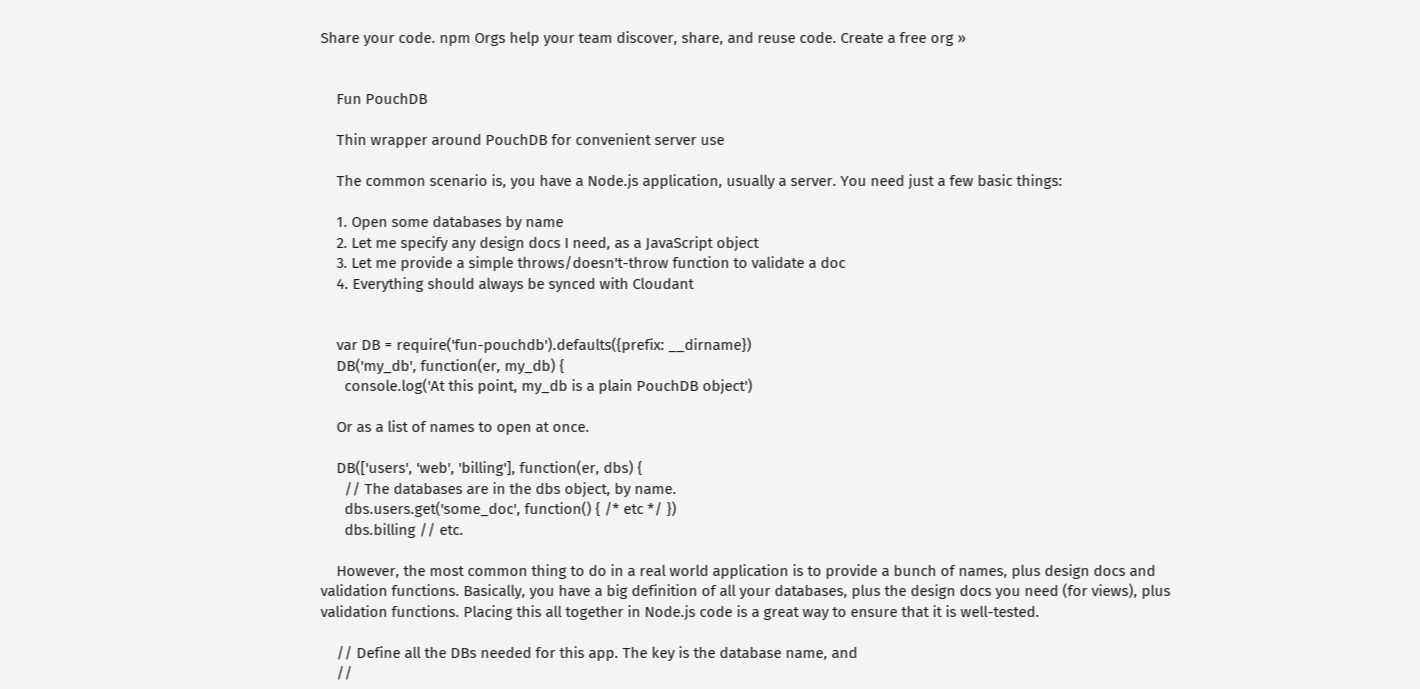Share your code. npm Orgs help your team discover, share, and reuse code. Create a free org »


    Fun PouchDB

    Thin wrapper around PouchDB for convenient server use

    The common scenario is, you have a Node.js application, usually a server. You need just a few basic things:

    1. Open some databases by name
    2. Let me specify any design docs I need, as a JavaScript object
    3. Let me provide a simple throws/doesn't-throw function to validate a doc
    4. Everything should always be synced with Cloudant


    var DB = require('fun-pouchdb').defaults({prefix: __dirname})
    DB('my_db', function(er, my_db) {
      console.log('At this point, my_db is a plain PouchDB object')

    Or as a list of names to open at once.

    DB(['users', 'web', 'billing'], function(er, dbs) {
      // The databases are in the dbs object, by name.
      dbs.users.get('some_doc', function() { /* etc */ })
      dbs.billing // etc.

    However, the most common thing to do in a real world application is to provide a bunch of names, plus design docs and validation functions. Basically, you have a big definition of all your databases, plus the design docs you need (for views), plus validation functions. Placing this all together in Node.js code is a great way to ensure that it is well-tested.

    // Define all the DBs needed for this app. The key is the database name, and
    //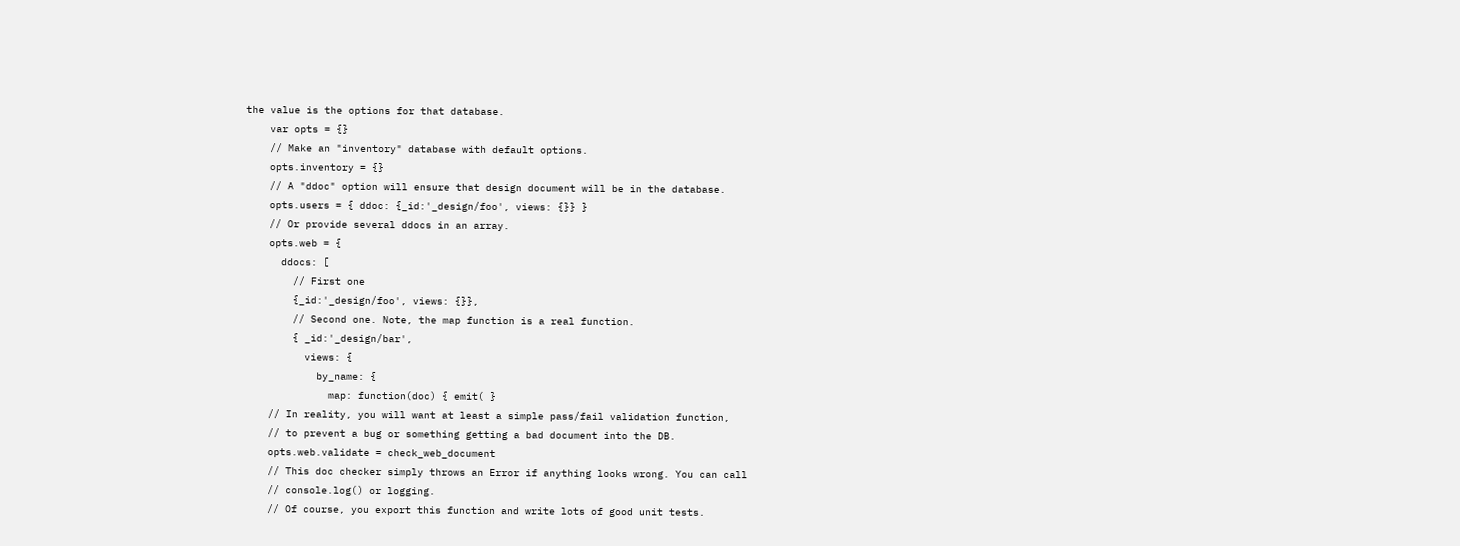the value is the options for that database.
    var opts = {}
    // Make an "inventory" database with default options.
    opts.inventory = {}
    // A "ddoc" option will ensure that design document will be in the database.
    opts.users = { ddoc: {_id:'_design/foo', views: {}} }
    // Or provide several ddocs in an array.
    opts.web = {
      ddocs: [
        // First one
        {_id:'_design/foo', views: {}},
        // Second one. Note, the map function is a real function.
        { _id:'_design/bar',
          views: {
            by_name: {
              map: function(doc) { emit( }
    // In reality, you will want at least a simple pass/fail validation function,
    // to prevent a bug or something getting a bad document into the DB.
    opts.web.validate = check_web_document
    // This doc checker simply throws an Error if anything looks wrong. You can call
    // console.log() or logging.
    // Of course, you export this function and write lots of good unit tests.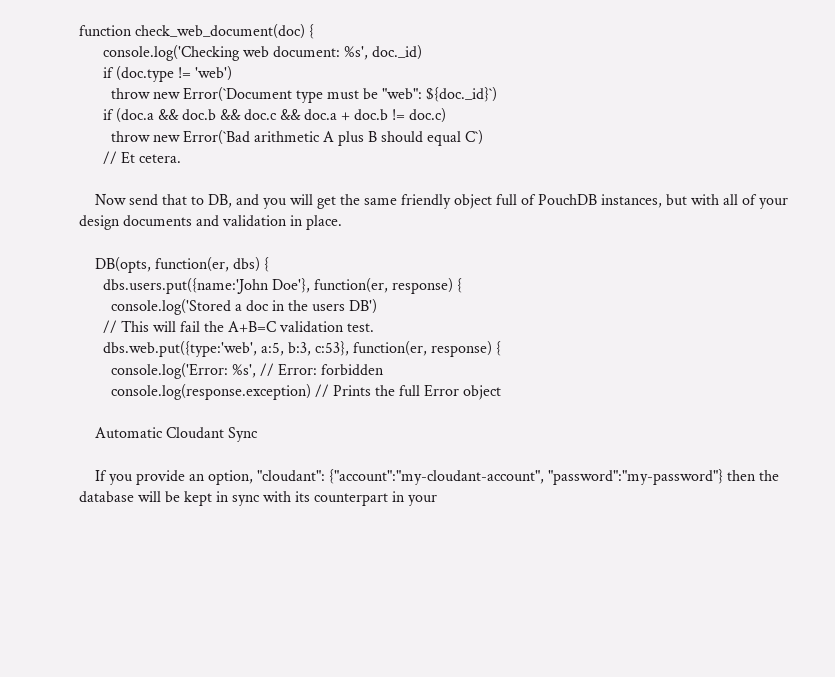function check_web_document(doc) {
      console.log('Checking web document: %s', doc._id)
      if (doc.type != 'web')
        throw new Error(`Document type must be "web": ${doc._id}`)
      if (doc.a && doc.b && doc.c && doc.a + doc.b != doc.c)
        throw new Error(`Bad arithmetic A plus B should equal C`)
      // Et cetera.

    Now send that to DB, and you will get the same friendly object full of PouchDB instances, but with all of your design documents and validation in place.

    DB(opts, function(er, dbs) {
      dbs.users.put({name:'John Doe'}, function(er, response) {
        console.log('Stored a doc in the users DB')
      // This will fail the A+B=C validation test.
      dbs.web.put({type:'web', a:5, b:3, c:53}, function(er, response) {
        console.log('Error: %s', // Error: forbidden
        console.log(response.exception) // Prints the full Error object

    Automatic Cloudant Sync

    If you provide an option, "cloudant": {"account":"my-cloudant-account", "password":"my-password"} then the database will be kept in sync with its counterpart in your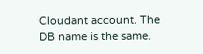Cloudant account. The DB name is the same.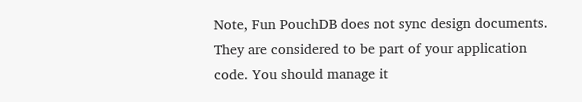Note, Fun PouchDB does not sync design documents. They are considered to be part of your application code. You should manage it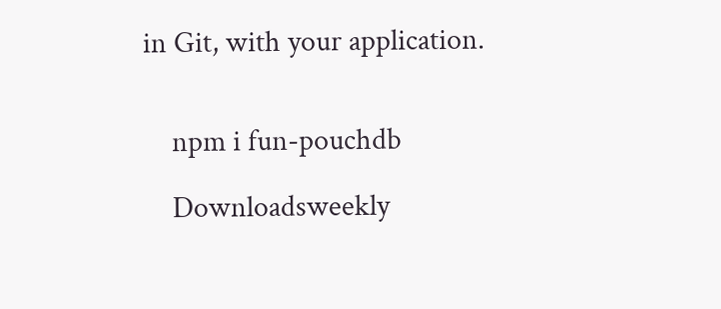in Git, with your application.


    npm i fun-pouchdb

    Downloadsweekly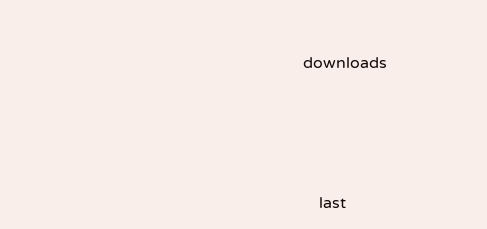downloads







    last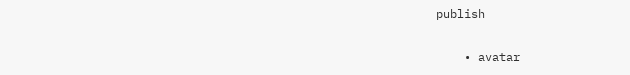publish


    • avatar